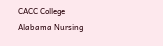CACC College Alabama Nursing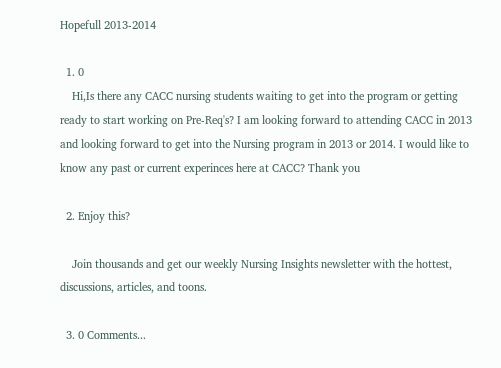Hopefull 2013-2014

  1. 0
    Hi,Is there any CACC nursing students waiting to get into the program or getting ready to start working on Pre-Req's? I am looking forward to attending CACC in 2013 and looking forward to get into the Nursing program in 2013 or 2014. I would like to know any past or current experinces here at CACC? Thank you

  2. Enjoy this?

    Join thousands and get our weekly Nursing Insights newsletter with the hottest, discussions, articles, and toons.

  3. 0 Comments...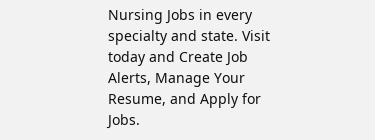Nursing Jobs in every specialty and state. Visit today and Create Job Alerts, Manage Your Resume, and Apply for Jobs.